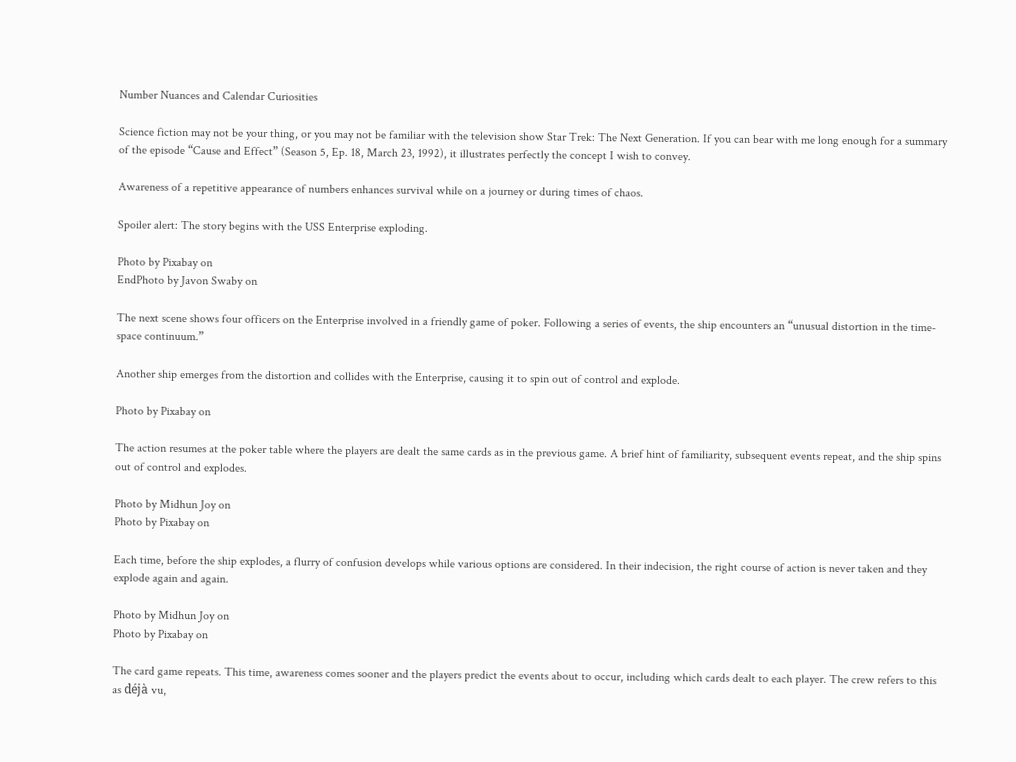Number Nuances and Calendar Curiosities

Science fiction may not be your thing, or you may not be familiar with the television show Star Trek: The Next Generation. If you can bear with me long enough for a summary of the episode “Cause and Effect” (Season 5, Ep. 18, March 23, 1992), it illustrates perfectly the concept I wish to convey.

Awareness of a repetitive appearance of numbers enhances survival while on a journey or during times of chaos.

Spoiler alert: The story begins with the USS Enterprise exploding.

Photo by Pixabay on
EndPhoto by Javon Swaby on

The next scene shows four officers on the Enterprise involved in a friendly game of poker. Following a series of events, the ship encounters an “unusual distortion in the time-space continuum.”

Another ship emerges from the distortion and collides with the Enterprise, causing it to spin out of control and explode.

Photo by Pixabay on

The action resumes at the poker table where the players are dealt the same cards as in the previous game. A brief hint of familiarity, subsequent events repeat, and the ship spins out of control and explodes.

Photo by Midhun Joy on
Photo by Pixabay on

Each time, before the ship explodes, a flurry of confusion develops while various options are considered. In their indecision, the right course of action is never taken and they explode again and again.

Photo by Midhun Joy on
Photo by Pixabay on

The card game repeats. This time, awareness comes sooner and the players predict the events about to occur, including which cards dealt to each player. The crew refers to this as déjà vu,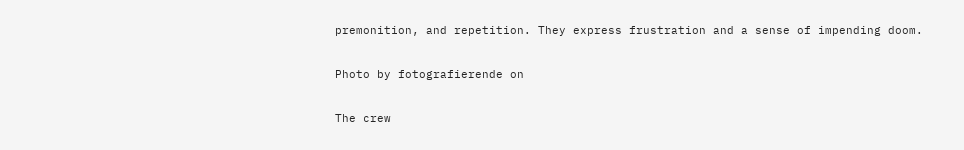premonition, and repetition. They express frustration and a sense of impending doom.

Photo by fotografierende on

The crew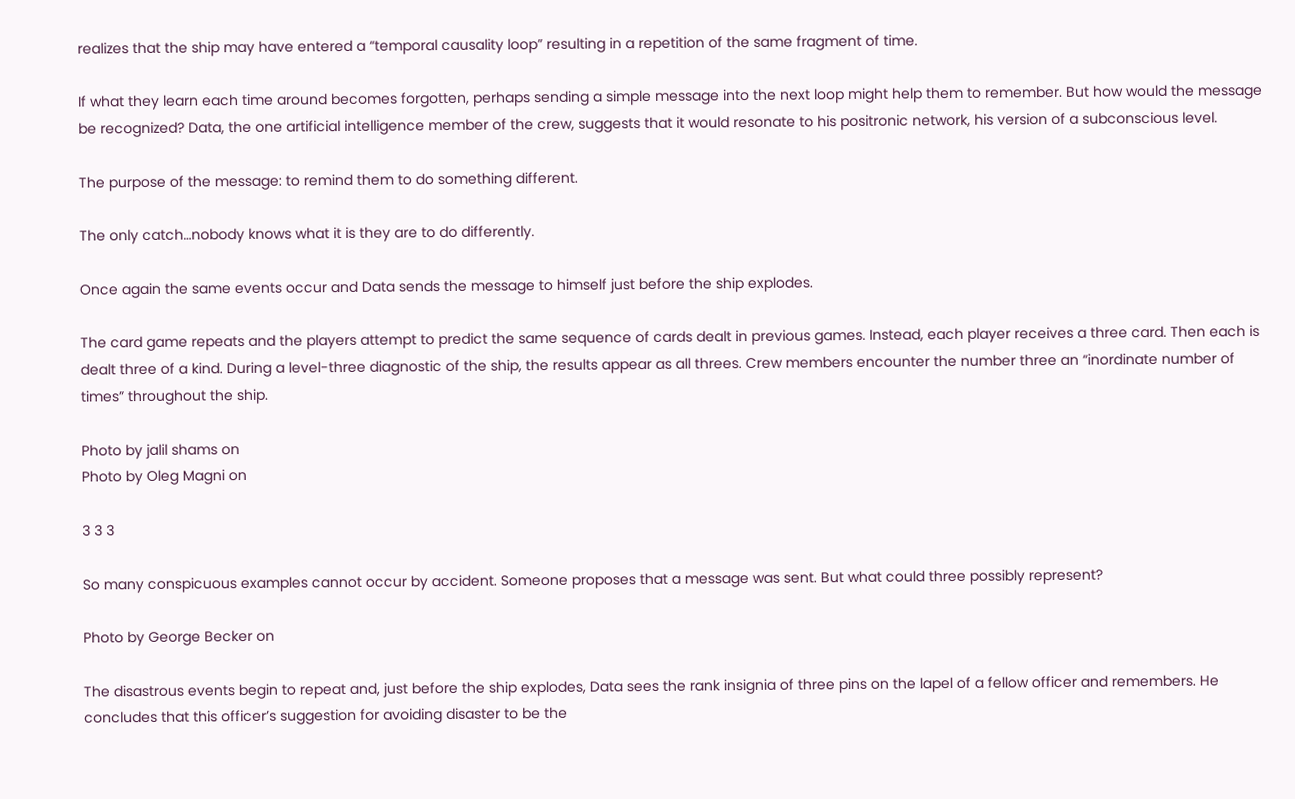realizes that the ship may have entered a “temporal causality loop” resulting in a repetition of the same fragment of time.

If what they learn each time around becomes forgotten, perhaps sending a simple message into the next loop might help them to remember. But how would the message be recognized? Data, the one artificial intelligence member of the crew, suggests that it would resonate to his positronic network, his version of a subconscious level.

The purpose of the message: to remind them to do something different.

The only catch…nobody knows what it is they are to do differently.

Once again the same events occur and Data sends the message to himself just before the ship explodes.

The card game repeats and the players attempt to predict the same sequence of cards dealt in previous games. Instead, each player receives a three card. Then each is dealt three of a kind. During a level-three diagnostic of the ship, the results appear as all threes. Crew members encounter the number three an “inordinate number of times” throughout the ship.

Photo by jalil shams on
Photo by Oleg Magni on

3 3 3

So many conspicuous examples cannot occur by accident. Someone proposes that a message was sent. But what could three possibly represent?

Photo by George Becker on

The disastrous events begin to repeat and, just before the ship explodes, Data sees the rank insignia of three pins on the lapel of a fellow officer and remembers. He concludes that this officer’s suggestion for avoiding disaster to be the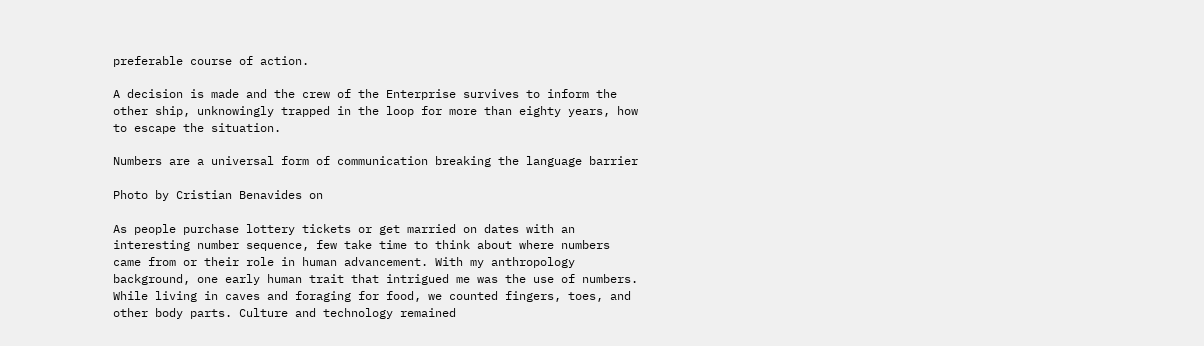preferable course of action.

A decision is made and the crew of the Enterprise survives to inform the other ship, unknowingly trapped in the loop for more than eighty years, how to escape the situation.

Numbers are a universal form of communication breaking the language barrier

Photo by Cristian Benavides on

As people purchase lottery tickets or get married on dates with an interesting number sequence, few take time to think about where numbers came from or their role in human advancement. With my anthropology background, one early human trait that intrigued me was the use of numbers. While living in caves and foraging for food, we counted fingers, toes, and other body parts. Culture and technology remained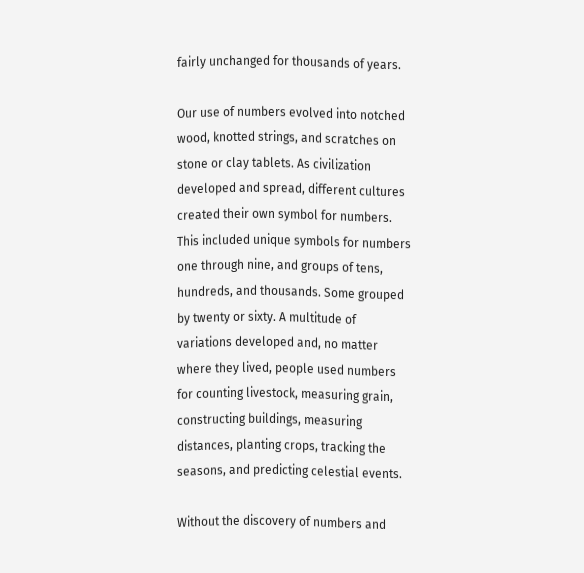fairly unchanged for thousands of years.

Our use of numbers evolved into notched wood, knotted strings, and scratches on stone or clay tablets. As civilization developed and spread, different cultures created their own symbol for numbers. This included unique symbols for numbers one through nine, and groups of tens, hundreds, and thousands. Some grouped by twenty or sixty. A multitude of variations developed and, no matter where they lived, people used numbers for counting livestock, measuring grain, constructing buildings, measuring distances, planting crops, tracking the seasons, and predicting celestial events.

Without the discovery of numbers and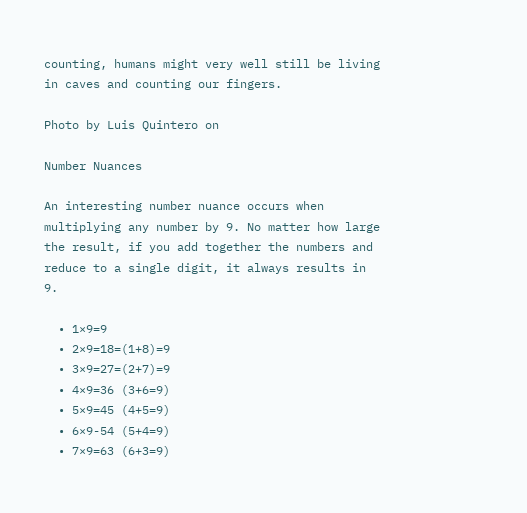counting, humans might very well still be living in caves and counting our fingers.

Photo by Luis Quintero on

Number Nuances

An interesting number nuance occurs when multiplying any number by 9. No matter how large the result, if you add together the numbers and reduce to a single digit, it always results in 9.

  • 1×9=9
  • 2×9=18=(1+8)=9
  • 3×9=27=(2+7)=9
  • 4×9=36 (3+6=9)
  • 5×9=45 (4+5=9)
  • 6×9-54 (5+4=9)
  • 7×9=63 (6+3=9)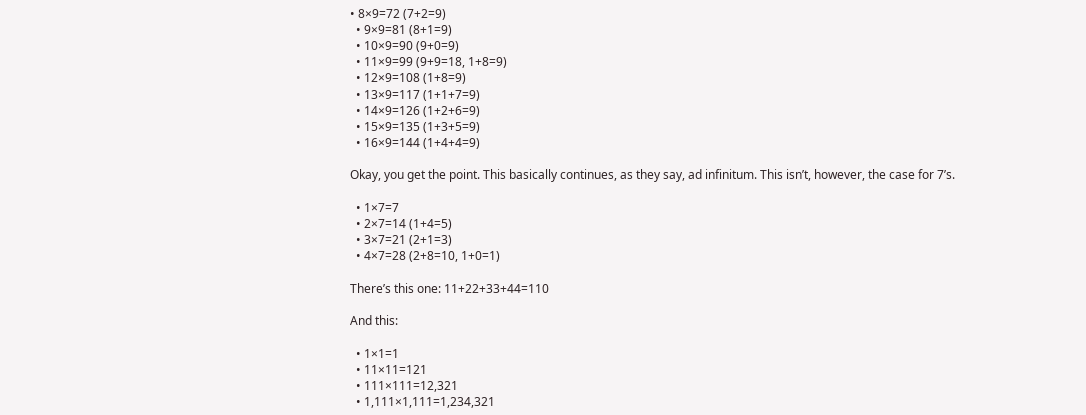• 8×9=72 (7+2=9)
  • 9×9=81 (8+1=9)
  • 10×9=90 (9+0=9)
  • 11×9=99 (9+9=18, 1+8=9)
  • 12×9=108 (1+8=9)
  • 13×9=117 (1+1+7=9)
  • 14×9=126 (1+2+6=9)
  • 15×9=135 (1+3+5=9)
  • 16×9=144 (1+4+4=9)

Okay, you get the point. This basically continues, as they say, ad infinitum. This isn’t, however, the case for 7’s.

  • 1×7=7
  • 2×7=14 (1+4=5)
  • 3×7=21 (2+1=3)
  • 4×7=28 (2+8=10, 1+0=1)

There’s this one: 11+22+33+44=110

And this:

  • 1×1=1
  • 11×11=121
  • 111×111=12,321
  • 1,111×1,111=1,234,321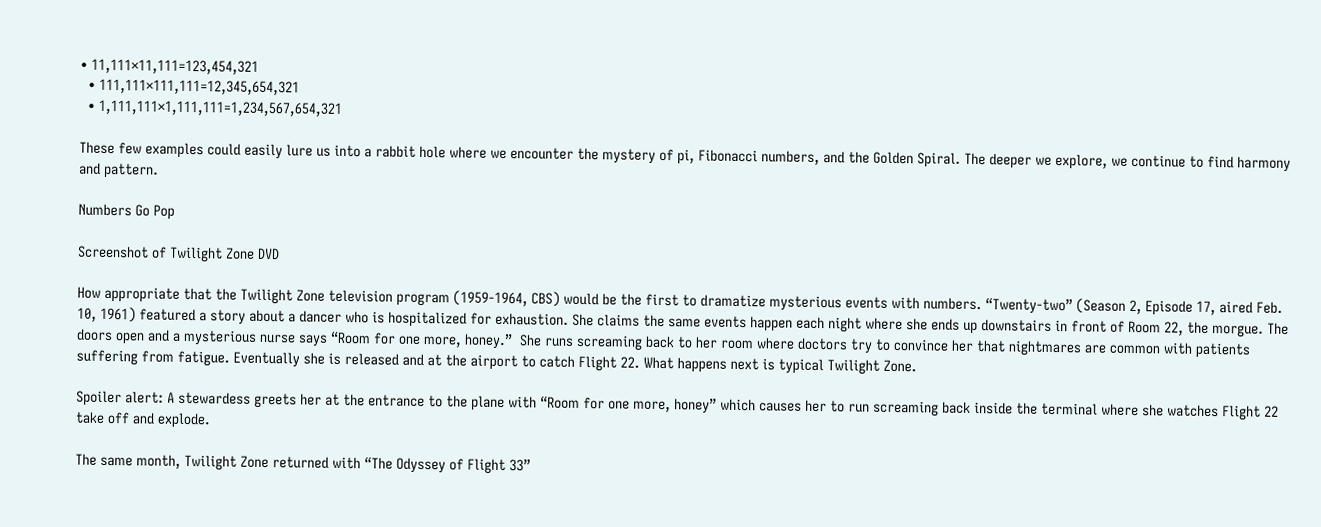• 11,111×11,111=123,454,321
  • 111,111×111,111=12,345,654,321
  • 1,111,111×1,111,111=1,234,567,654,321

These few examples could easily lure us into a rabbit hole where we encounter the mystery of pi, Fibonacci numbers, and the Golden Spiral. The deeper we explore, we continue to find harmony and pattern.

Numbers Go Pop

Screenshot of Twilight Zone DVD

How appropriate that the Twilight Zone television program (1959-1964, CBS) would be the first to dramatize mysterious events with numbers. “Twenty-two” (Season 2, Episode 17, aired Feb. 10, 1961) featured a story about a dancer who is hospitalized for exhaustion. She claims the same events happen each night where she ends up downstairs in front of Room 22, the morgue. The doors open and a mysterious nurse says “Room for one more, honey.”  She runs screaming back to her room where doctors try to convince her that nightmares are common with patients suffering from fatigue. Eventually she is released and at the airport to catch Flight 22. What happens next is typical Twilight Zone.

Spoiler alert: A stewardess greets her at the entrance to the plane with “Room for one more, honey” which causes her to run screaming back inside the terminal where she watches Flight 22 take off and explode.

The same month, Twilight Zone returned with “The Odyssey of Flight 33”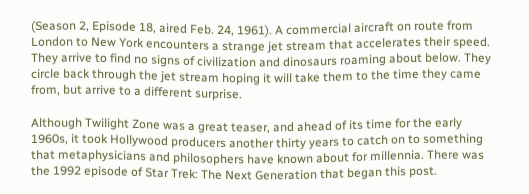(Season 2, Episode 18, aired Feb. 24, 1961). A commercial aircraft on route from London to New York encounters a strange jet stream that accelerates their speed. They arrive to find no signs of civilization and dinosaurs roaming about below. They circle back through the jet stream hoping it will take them to the time they came from, but arrive to a different surprise.

Although Twilight Zone was a great teaser, and ahead of its time for the early 1960s, it took Hollywood producers another thirty years to catch on to something that metaphysicians and philosophers have known about for millennia. There was the 1992 episode of Star Trek: The Next Generation that began this post.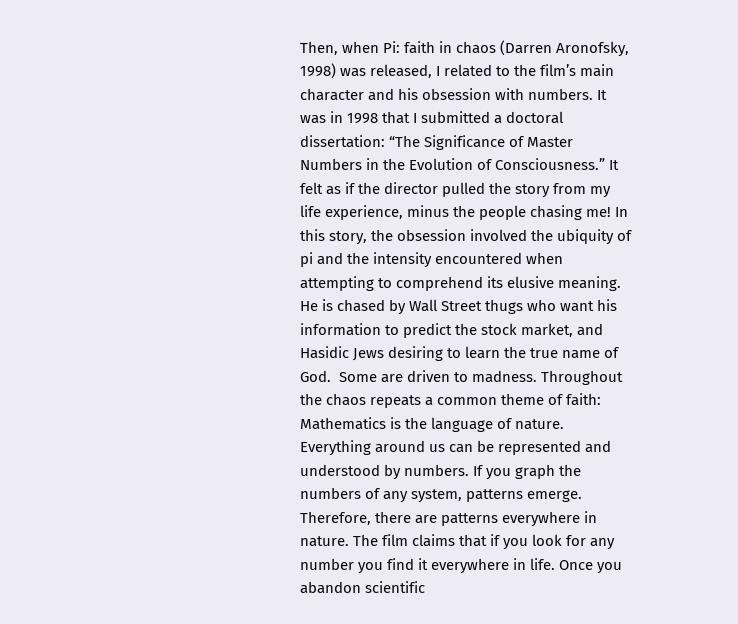Then, when Pi: faith in chaos (Darren Aronofsky, 1998) was released, I related to the film’s main character and his obsession with numbers. It was in 1998 that I submitted a doctoral dissertation: “The Significance of Master Numbers in the Evolution of Consciousness.” It felt as if the director pulled the story from my life experience, minus the people chasing me! In this story, the obsession involved the ubiquity of pi and the intensity encountered when attempting to comprehend its elusive meaning. He is chased by Wall Street thugs who want his information to predict the stock market, and Hasidic Jews desiring to learn the true name of God.  Some are driven to madness. Throughout the chaos repeats a common theme of faith: Mathematics is the language of nature. Everything around us can be represented and understood by numbers. If you graph the numbers of any system, patterns emerge. Therefore, there are patterns everywhere in nature. The film claims that if you look for any number you find it everywhere in life. Once you abandon scientific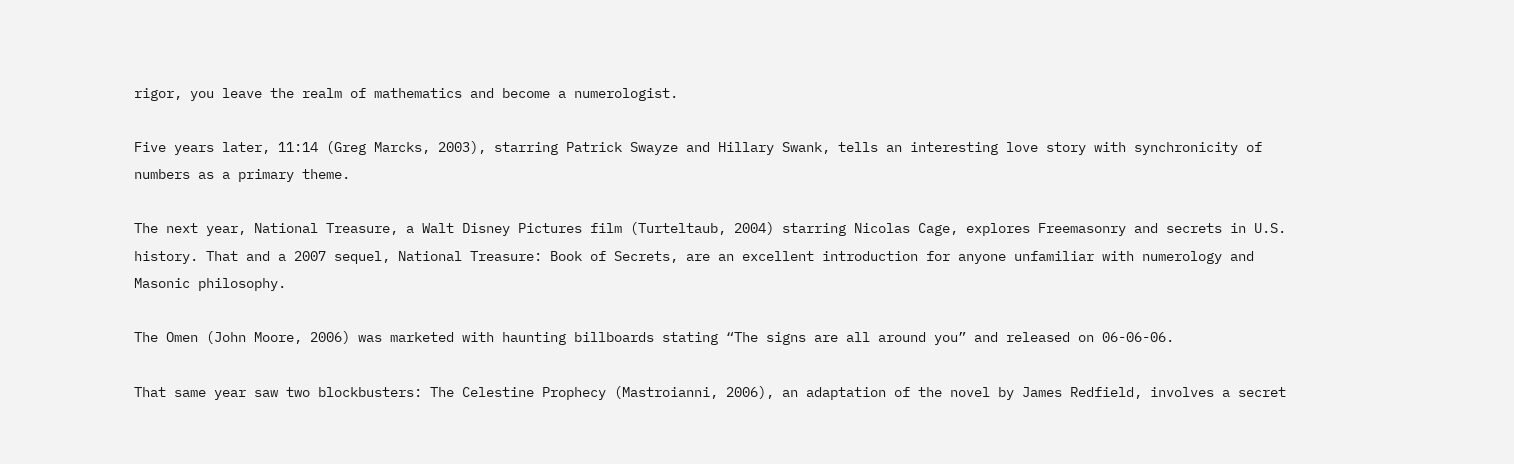rigor, you leave the realm of mathematics and become a numerologist.

Five years later, 11:14 (Greg Marcks, 2003), starring Patrick Swayze and Hillary Swank, tells an interesting love story with synchronicity of numbers as a primary theme.

The next year, National Treasure, a Walt Disney Pictures film (Turteltaub, 2004) starring Nicolas Cage, explores Freemasonry and secrets in U.S. history. That and a 2007 sequel, National Treasure: Book of Secrets, are an excellent introduction for anyone unfamiliar with numerology and Masonic philosophy.

The Omen (John Moore, 2006) was marketed with haunting billboards stating “The signs are all around you” and released on 06-06-06.

That same year saw two blockbusters: The Celestine Prophecy (Mastroianni, 2006), an adaptation of the novel by James Redfield, involves a secret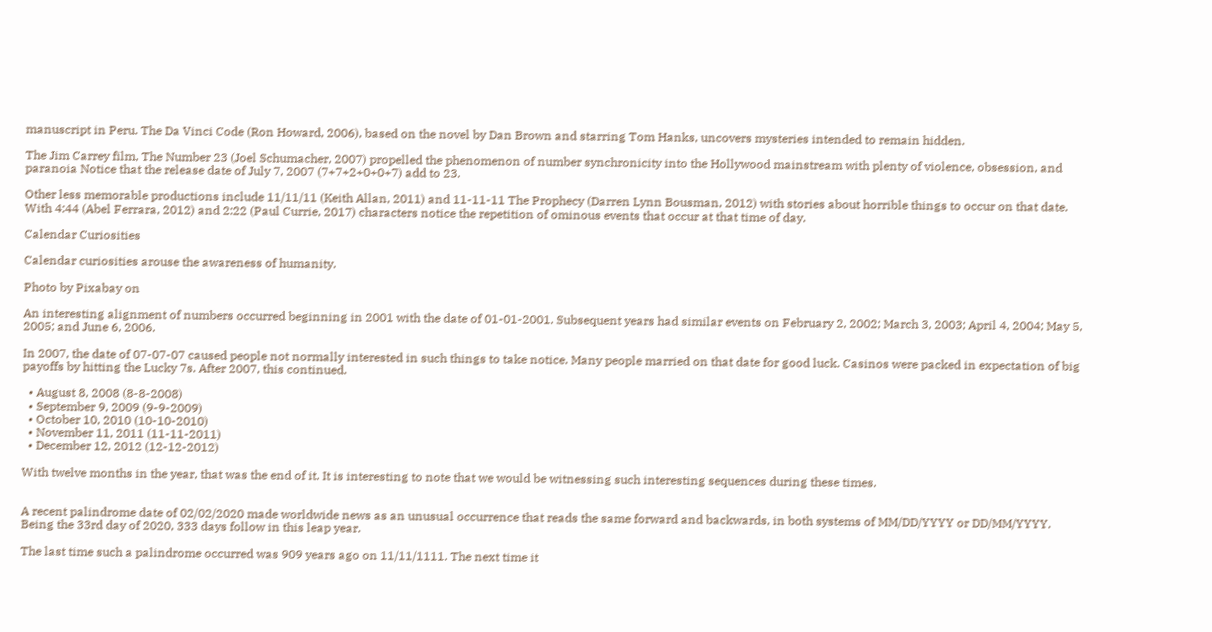manuscript in Peru. The Da Vinci Code (Ron Howard, 2006), based on the novel by Dan Brown and starring Tom Hanks, uncovers mysteries intended to remain hidden.

The Jim Carrey film, The Number 23 (Joel Schumacher, 2007) propelled the phenomenon of number synchronicity into the Hollywood mainstream with plenty of violence, obsession, and paranoia Notice that the release date of July 7, 2007 (7+7+2+0+0+7) add to 23.

Other less memorable productions include 11/11/11 (Keith Allan, 2011) and 11-11-11 The Prophecy (Darren Lynn Bousman, 2012) with stories about horrible things to occur on that date. With 4:44 (Abel Ferrara, 2012) and 2:22 (Paul Currie, 2017) characters notice the repetition of ominous events that occur at that time of day.

Calendar Curiosities

Calendar curiosities arouse the awareness of humanity.

Photo by Pixabay on

An interesting alignment of numbers occurred beginning in 2001 with the date of 01-01-2001. Subsequent years had similar events on February 2, 2002; March 3, 2003; April 4, 2004; May 5, 2005; and June 6, 2006.

In 2007, the date of 07-07-07 caused people not normally interested in such things to take notice. Many people married on that date for good luck. Casinos were packed in expectation of big payoffs by hitting the Lucky 7s. After 2007, this continued.

  • August 8, 2008 (8-8-2008)
  • September 9, 2009 (9-9-2009)
  • October 10, 2010 (10-10-2010)
  • November 11, 2011 (11-11-2011)
  • December 12, 2012 (12-12-2012)

With twelve months in the year, that was the end of it. It is interesting to note that we would be witnessing such interesting sequences during these times.


A recent palindrome date of 02/02/2020 made worldwide news as an unusual occurrence that reads the same forward and backwards, in both systems of MM/DD/YYYY or DD/MM/YYYY. Being the 33rd day of 2020, 333 days follow in this leap year.

The last time such a palindrome occurred was 909 years ago on 11/11/1111. The next time it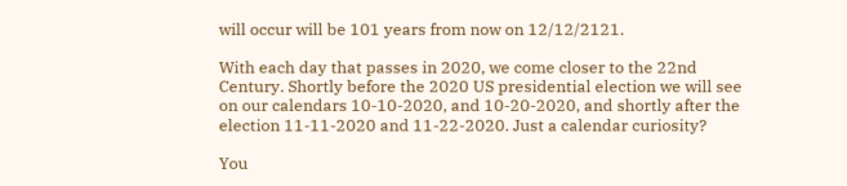will occur will be 101 years from now on 12/12/2121.

With each day that passes in 2020, we come closer to the 22nd Century. Shortly before the 2020 US presidential election we will see on our calendars 10-10-2020, and 10-20-2020, and shortly after the election 11-11-2020 and 11-22-2020. Just a calendar curiosity?

You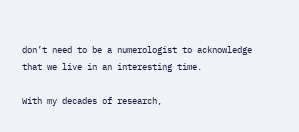don’t need to be a numerologist to acknowledge that we live in an interesting time.

With my decades of research,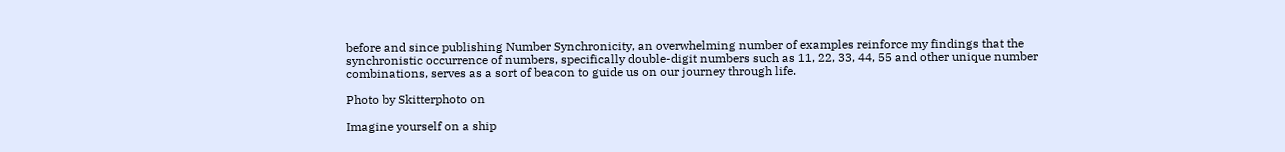before and since publishing Number Synchronicity, an overwhelming number of examples reinforce my findings that the synchronistic occurrence of numbers, specifically double-digit numbers such as 11, 22, 33, 44, 55 and other unique number combinations, serves as a sort of beacon to guide us on our journey through life.

Photo by Skitterphoto on

Imagine yourself on a ship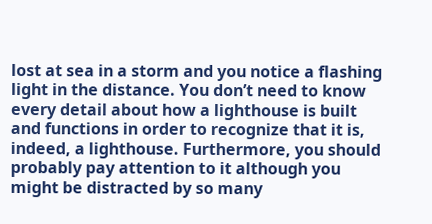lost at sea in a storm and you notice a flashing light in the distance. You don’t need to know every detail about how a lighthouse is built and functions in order to recognize that it is, indeed, a lighthouse. Furthermore, you should probably pay attention to it although you might be distracted by so many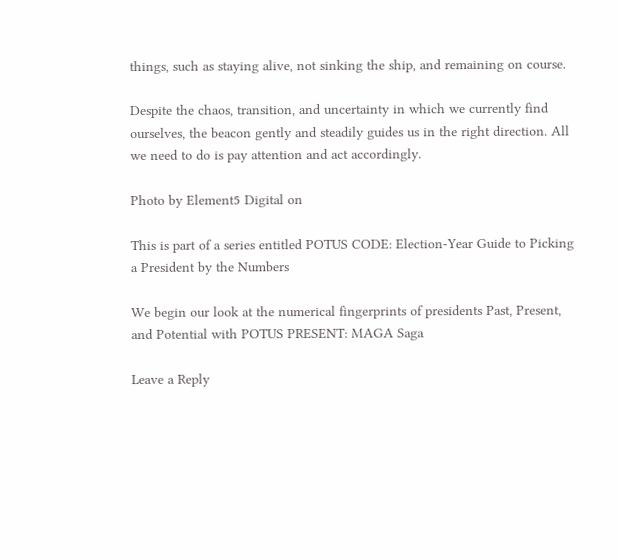things, such as staying alive, not sinking the ship, and remaining on course.

Despite the chaos, transition, and uncertainty in which we currently find ourselves, the beacon gently and steadily guides us in the right direction. All we need to do is pay attention and act accordingly.

Photo by Element5 Digital on

This is part of a series entitled POTUS CODE: Election-Year Guide to Picking a President by the Numbers

We begin our look at the numerical fingerprints of presidents Past, Present, and Potential with POTUS PRESENT: MAGA Saga

Leave a Reply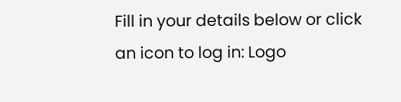Fill in your details below or click an icon to log in: Logo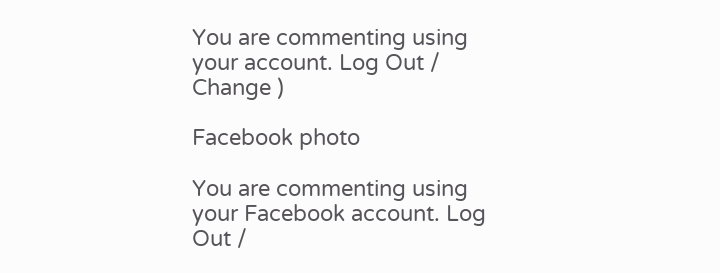You are commenting using your account. Log Out /  Change )

Facebook photo

You are commenting using your Facebook account. Log Out /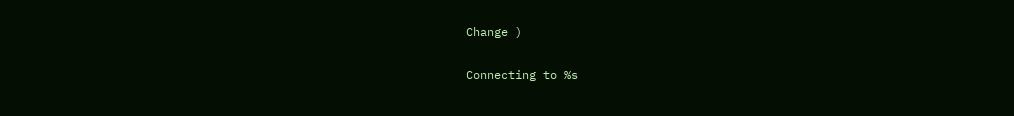Change )

Connecting to %s